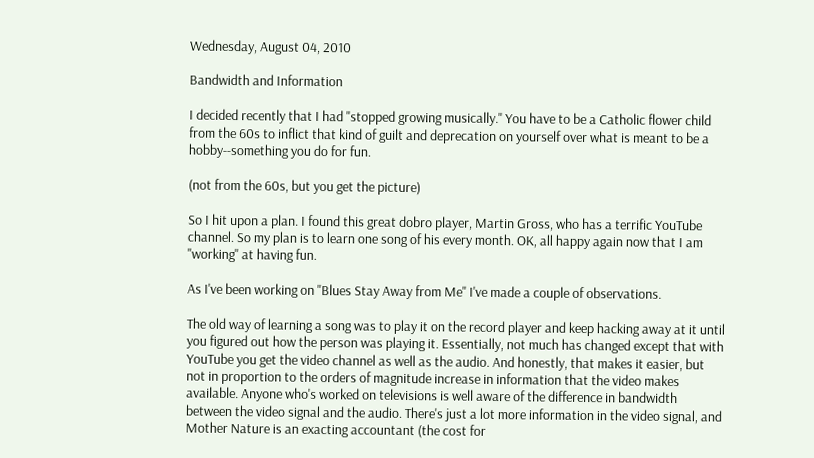Wednesday, August 04, 2010

Bandwidth and Information

I decided recently that I had "stopped growing musically." You have to be a Catholic flower child from the 60s to inflict that kind of guilt and deprecation on yourself over what is meant to be a hobby--something you do for fun.

(not from the 60s, but you get the picture)

So I hit upon a plan. I found this great dobro player, Martin Gross, who has a terrific YouTube channel. So my plan is to learn one song of his every month. OK, all happy again now that I am "working" at having fun.

As I've been working on "Blues Stay Away from Me" I've made a couple of observations.

The old way of learning a song was to play it on the record player and keep hacking away at it until you figured out how the person was playing it. Essentially, not much has changed except that with YouTube you get the video channel as well as the audio. And honestly, that makes it easier, but not in proportion to the orders of magnitude increase in information that the video makes available. Anyone who's worked on televisions is well aware of the difference in bandwidth between the video signal and the audio. There's just a lot more information in the video signal, and Mother Nature is an exacting accountant (the cost for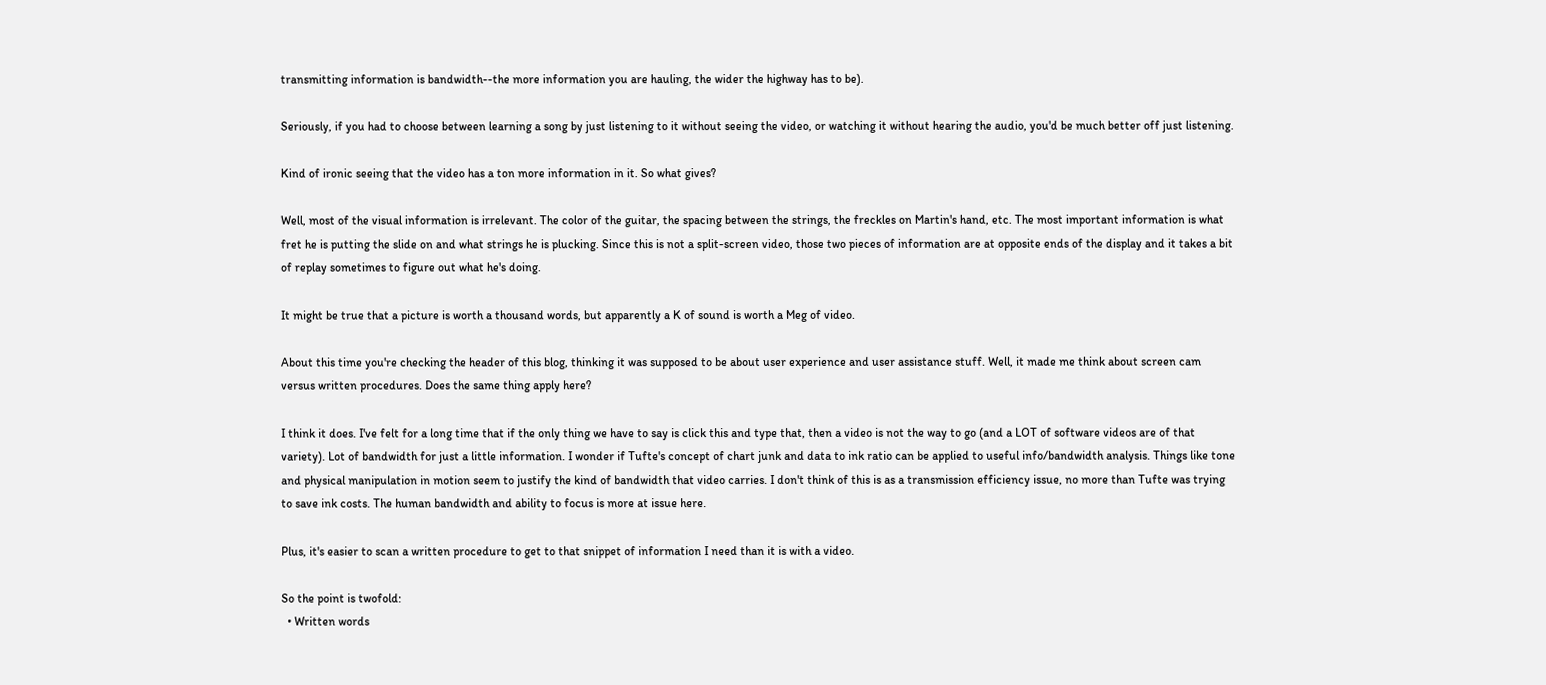transmitting information is bandwidth--the more information you are hauling, the wider the highway has to be).

Seriously, if you had to choose between learning a song by just listening to it without seeing the video, or watching it without hearing the audio, you'd be much better off just listening.

Kind of ironic seeing that the video has a ton more information in it. So what gives?

Well, most of the visual information is irrelevant. The color of the guitar, the spacing between the strings, the freckles on Martin's hand, etc. The most important information is what fret he is putting the slide on and what strings he is plucking. Since this is not a split-screen video, those two pieces of information are at opposite ends of the display and it takes a bit of replay sometimes to figure out what he's doing.

It might be true that a picture is worth a thousand words, but apparently a K of sound is worth a Meg of video.

About this time you're checking the header of this blog, thinking it was supposed to be about user experience and user assistance stuff. Well, it made me think about screen cam versus written procedures. Does the same thing apply here?

I think it does. I've felt for a long time that if the only thing we have to say is click this and type that, then a video is not the way to go (and a LOT of software videos are of that variety). Lot of bandwidth for just a little information. I wonder if Tufte's concept of chart junk and data to ink ratio can be applied to useful info/bandwidth analysis. Things like tone and physical manipulation in motion seem to justify the kind of bandwidth that video carries. I don't think of this is as a transmission efficiency issue, no more than Tufte was trying to save ink costs. The human bandwidth and ability to focus is more at issue here.

Plus, it's easier to scan a written procedure to get to that snippet of information I need than it is with a video.

So the point is twofold:
  • Written words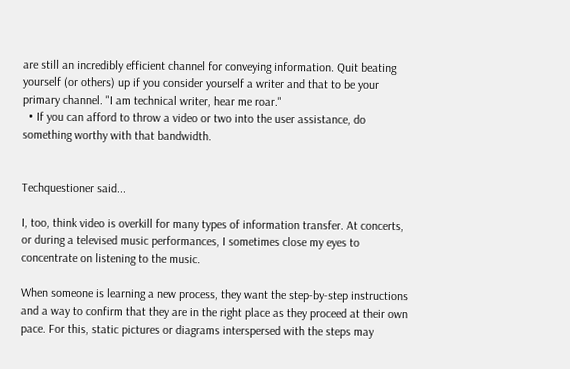are still an incredibly efficient channel for conveying information. Quit beating yourself (or others) up if you consider yourself a writer and that to be your primary channel. "I am technical writer, hear me roar."
  • If you can afford to throw a video or two into the user assistance, do something worthy with that bandwidth.


Techquestioner said...

I, too, think video is overkill for many types of information transfer. At concerts, or during a televised music performances, I sometimes close my eyes to concentrate on listening to the music.

When someone is learning a new process, they want the step-by-step instructions and a way to confirm that they are in the right place as they proceed at their own pace. For this, static pictures or diagrams interspersed with the steps may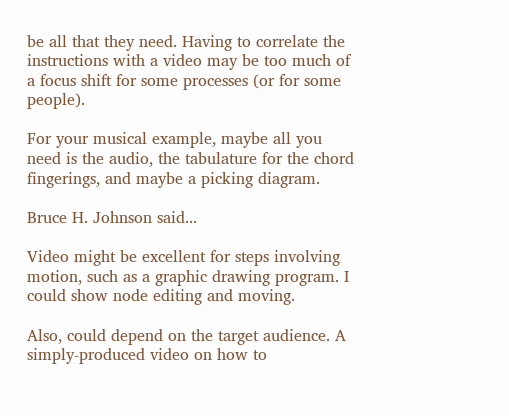be all that they need. Having to correlate the instructions with a video may be too much of a focus shift for some processes (or for some people).

For your musical example, maybe all you need is the audio, the tabulature for the chord fingerings, and maybe a picking diagram.

Bruce H. Johnson said...

Video might be excellent for steps involving motion, such as a graphic drawing program. I could show node editing and moving.

Also, could depend on the target audience. A simply-produced video on how to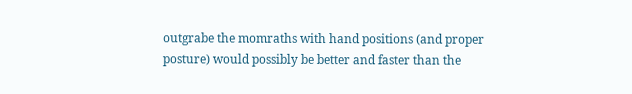outgrabe the momraths with hand positions (and proper posture) would possibly be better and faster than the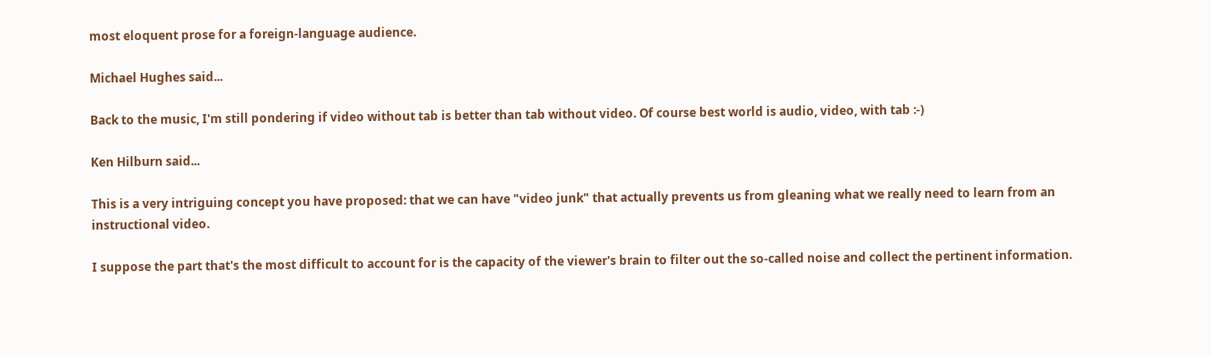most eloquent prose for a foreign-language audience.

Michael Hughes said...

Back to the music, I'm still pondering if video without tab is better than tab without video. Of course best world is audio, video, with tab :-)

Ken Hilburn said...

This is a very intriguing concept you have proposed: that we can have "video junk" that actually prevents us from gleaning what we really need to learn from an instructional video.

I suppose the part that's the most difficult to account for is the capacity of the viewer's brain to filter out the so-called noise and collect the pertinent information.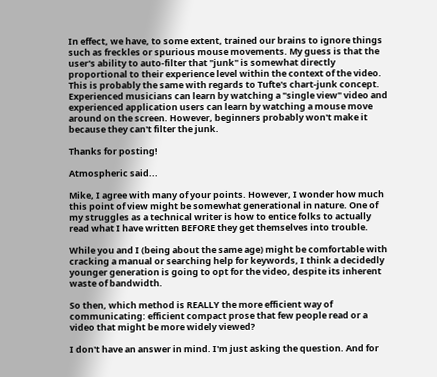In effect, we have, to some extent, trained our brains to ignore things such as freckles or spurious mouse movements. My guess is that the user's ability to auto-filter that "junk" is somewhat directly proportional to their experience level within the context of the video. This is probably the same with regards to Tufte's chart-junk concept. Experienced musicians can learn by watching a "single view" video and experienced application users can learn by watching a mouse move around on the screen. However, beginners probably won't make it because they can't filter the junk.

Thanks for posting!

Atmospheric said...

Mike, I agree with many of your points. However, I wonder how much this point of view might be somewhat generational in nature. One of my struggles as a technical writer is how to entice folks to actually read what I have written BEFORE they get themselves into trouble.

While you and I (being about the same age) might be comfortable with cracking a manual or searching help for keywords, I think a decidedly younger generation is going to opt for the video, despite its inherent waste of bandwidth.

So then, which method is REALLY the more efficient way of communicating: efficient compact prose that few people read or a video that might be more widely viewed?

I don't have an answer in mind. I'm just asking the question. And for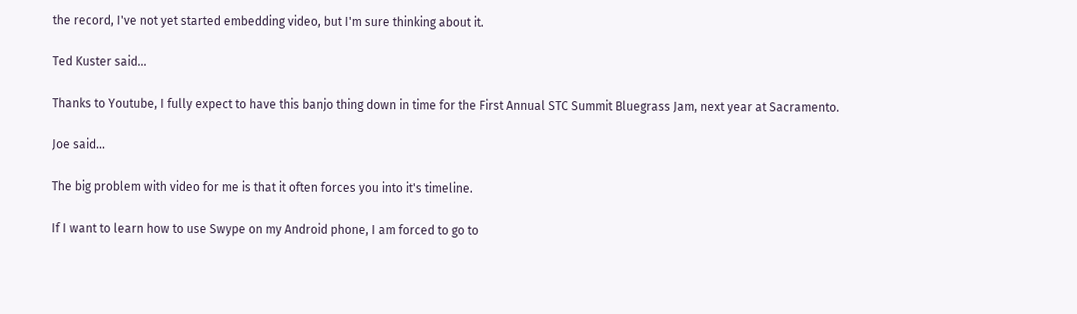the record, I've not yet started embedding video, but I'm sure thinking about it.

Ted Kuster said...

Thanks to Youtube, I fully expect to have this banjo thing down in time for the First Annual STC Summit Bluegrass Jam, next year at Sacramento.

Joe said...

The big problem with video for me is that it often forces you into it's timeline.

If I want to learn how to use Swype on my Android phone, I am forced to go to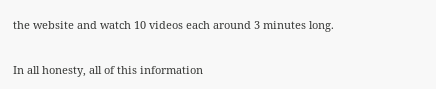the website and watch 10 videos each around 3 minutes long.

In all honesty, all of this information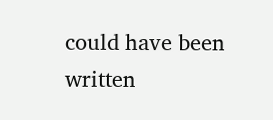could have been written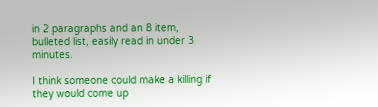in 2 paragraphs and an 8 item, bulleted list, easily read in under 3 minutes.

I think someone could make a killing if they would come up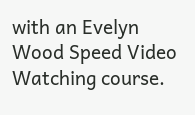with an Evelyn Wood Speed Video Watching course.